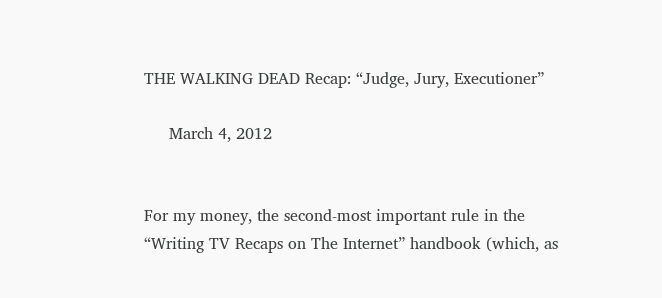THE WALKING DEAD Recap: “Judge, Jury, Executioner”

     March 4, 2012


For my money, the second-most important rule in the “Writing TV Recaps on The Internet” handbook (which, as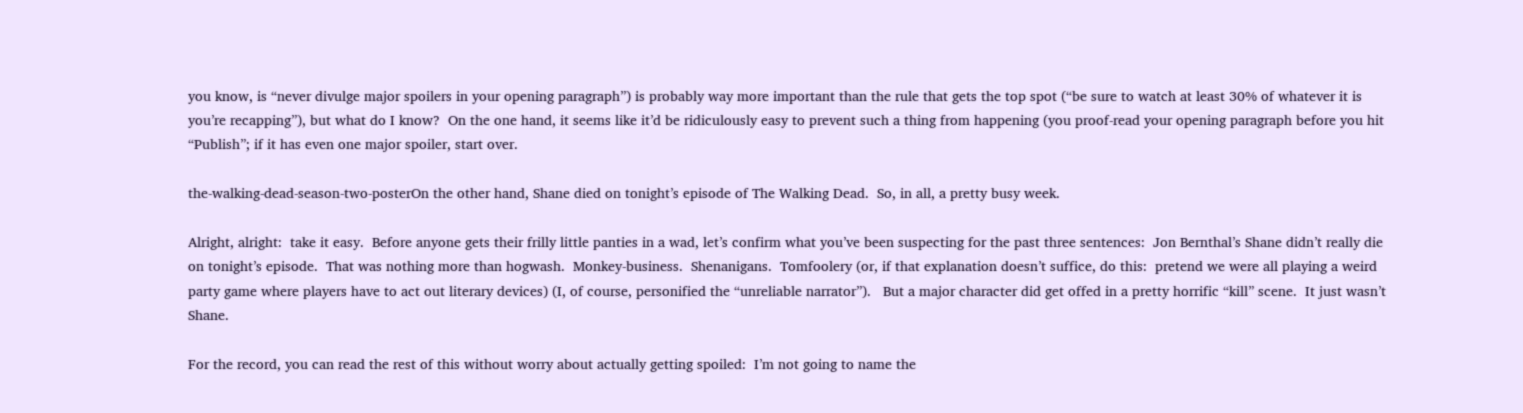you know, is “never divulge major spoilers in your opening paragraph”) is probably way more important than the rule that gets the top spot (“be sure to watch at least 30% of whatever it is you’re recapping”), but what do I know?  On the one hand, it seems like it’d be ridiculously easy to prevent such a thing from happening (you proof-read your opening paragraph before you hit “Publish”; if it has even one major spoiler, start over.

the-walking-dead-season-two-posterOn the other hand, Shane died on tonight’s episode of The Walking Dead.  So, in all, a pretty busy week.

Alright, alright:  take it easy.  Before anyone gets their frilly little panties in a wad, let’s confirm what you’ve been suspecting for the past three sentences:  Jon Bernthal’s Shane didn’t really die on tonight’s episode.  That was nothing more than hogwash.  Monkey-business.  Shenanigans.  Tomfoolery (or, if that explanation doesn’t suffice, do this:  pretend we were all playing a weird party game where players have to act out literary devices) (I, of course, personified the “unreliable narrator”).   But a major character did get offed in a pretty horrific “kill” scene.  It just wasn’t Shane.

For the record, you can read the rest of this without worry about actually getting spoiled:  I’m not going to name the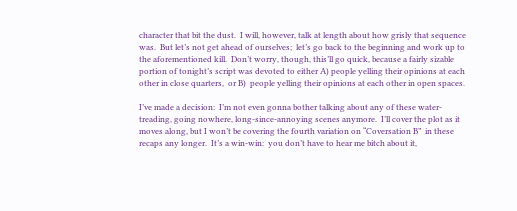character that bit the dust.  I will, however, talk at length about how grisly that sequence was.  But let’s not get ahead of ourselves;  let’s go back to the beginning and work up to the aforementioned kill.  Don’t worry, though, this’ll go quick, because a fairly sizable portion of tonight’s script was devoted to either A) people yelling their opinions at each other in close quarters,  or B)  people yelling their opinions at each other in open spaces.

I’ve made a decision:  I’m not even gonna bother talking about any of these water-treading, going nowhere, long-since-annoying scenes anymore.  I’ll cover the plot as it moves along, but I won’t be covering the fourth variation on “Coversation B”  in these recaps any longer.  It’s a win-win:  you don’t have to hear me bitch about it,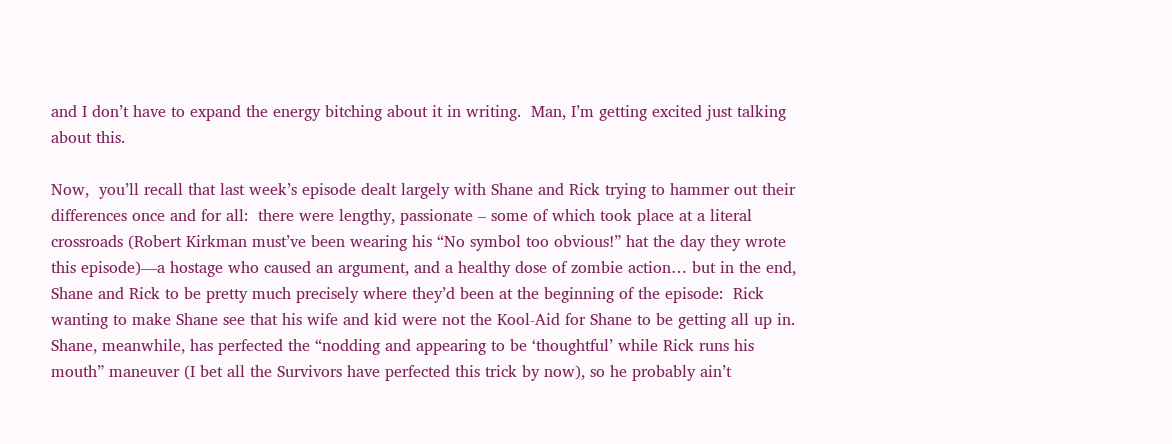and I don’t have to expand the energy bitching about it in writing.  Man, I’m getting excited just talking about this.

Now,  you’ll recall that last week’s episode dealt largely with Shane and Rick trying to hammer out their differences once and for all:  there were lengthy, passionate – some of which took place at a literal crossroads (Robert Kirkman must’ve been wearing his “No symbol too obvious!” hat the day they wrote this episode)—a hostage who caused an argument, and a healthy dose of zombie action… but in the end, Shane and Rick to be pretty much precisely where they’d been at the beginning of the episode:  Rick wanting to make Shane see that his wife and kid were not the Kool-Aid for Shane to be getting all up in.  Shane, meanwhile, has perfected the “nodding and appearing to be ‘thoughtful’ while Rick runs his mouth” maneuver (I bet all the Survivors have perfected this trick by now), so he probably ain’t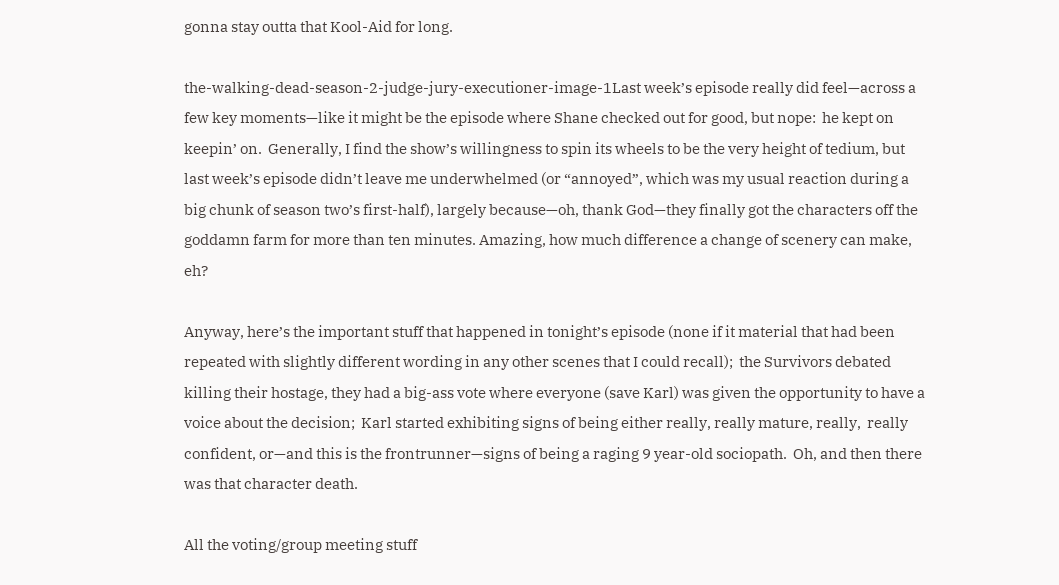gonna stay outta that Kool-Aid for long.

the-walking-dead-season-2-judge-jury-executioner-image-1Last week’s episode really did feel—across a few key moments—like it might be the episode where Shane checked out for good, but nope:  he kept on keepin’ on.  Generally, I find the show’s willingness to spin its wheels to be the very height of tedium, but last week’s episode didn’t leave me underwhelmed (or “annoyed”, which was my usual reaction during a big chunk of season two’s first-half), largely because—oh, thank God—they finally got the characters off the goddamn farm for more than ten minutes. Amazing, how much difference a change of scenery can make, eh?

Anyway, here’s the important stuff that happened in tonight’s episode (none if it material that had been repeated with slightly different wording in any other scenes that I could recall);  the Survivors debated killing their hostage, they had a big-ass vote where everyone (save Karl) was given the opportunity to have a voice about the decision;  Karl started exhibiting signs of being either really, really mature, really,  really confident, or—and this is the frontrunner—signs of being a raging 9 year-old sociopath.  Oh, and then there was that character death.

All the voting/group meeting stuff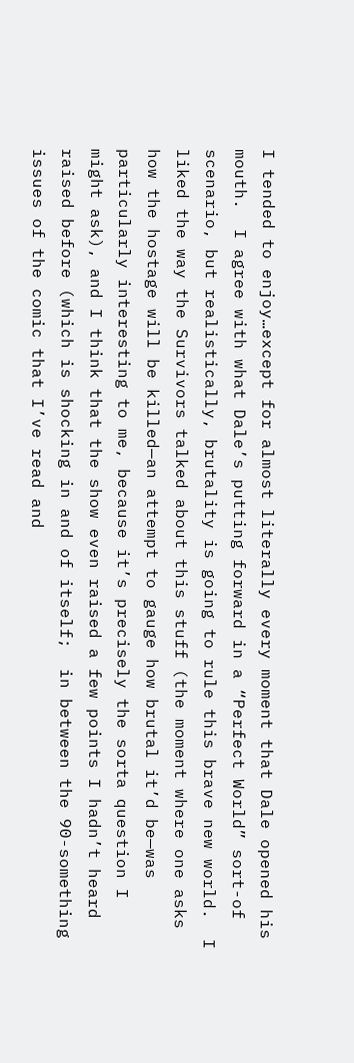I tended to enjoy…except for almost literally every moment that Dale opened his mouth.  I agree with what Dale’s putting forward in a “Perfect World” sort-of scenario, but realistically, brutality is going to rule this brave new world.  I liked the way the Survivors talked about this stuff (the moment where one asks how the hostage will be killed—an attempt to gauge how brutal it’d be—was particularly interesting to me, because it’s precisely the sorta question I might ask), and I think that the show even raised a few points I hadn’t heard raised before (which is shocking in and of itself;  in between the 90-something issues of the comic that I’ve read and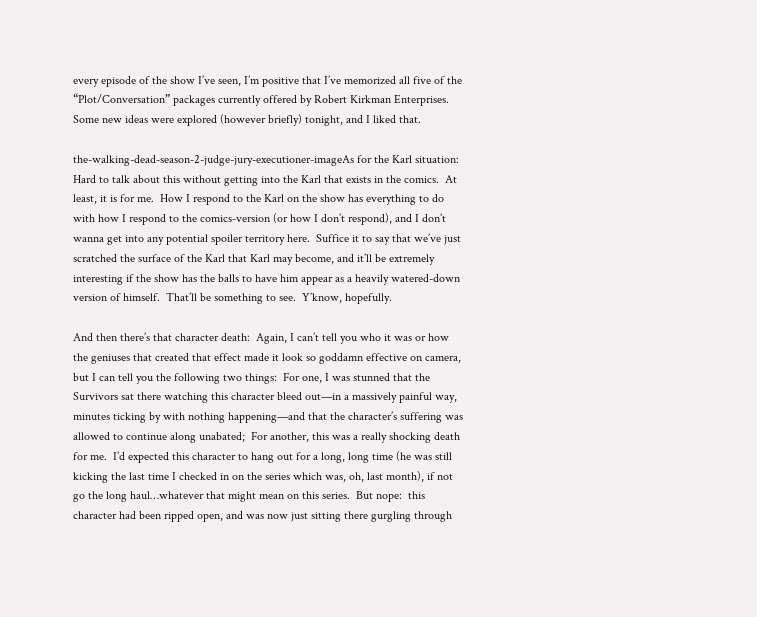every episode of the show I’ve seen, I’m positive that I’ve memorized all five of the “Plot/Conversation” packages currently offered by Robert Kirkman Enterprises.  Some new ideas were explored (however briefly) tonight, and I liked that.

the-walking-dead-season-2-judge-jury-executioner-imageAs for the Karl situation:  Hard to talk about this without getting into the Karl that exists in the comics.  At least, it is for me.  How I respond to the Karl on the show has everything to do with how I respond to the comics-version (or how I don’t respond), and I don’t wanna get into any potential spoiler territory here.  Suffice it to say that we’ve just scratched the surface of the Karl that Karl may become, and it’ll be extremely interesting if the show has the balls to have him appear as a heavily watered-down version of himself.  That’ll be something to see.  Y’know, hopefully.

And then there’s that character death:  Again, I can’t tell you who it was or how the geniuses that created that effect made it look so goddamn effective on camera, but I can tell you the following two things:  For one, I was stunned that the Survivors sat there watching this character bleed out—in a massively painful way, minutes ticking by with nothing happening—and that the character’s suffering was allowed to continue along unabated;  For another, this was a really shocking death for me.  I’d expected this character to hang out for a long, long time (he was still kicking the last time I checked in on the series which was, oh, last month), if not go the long haul…whatever that might mean on this series.  But nope:  this character had been ripped open, and was now just sitting there gurgling through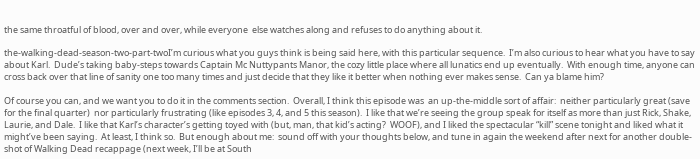the same throatful of blood, over and over, while everyone  else watches along and refuses to do anything about it.

the-walking-dead-season-two-part-twoI’m curious what you guys think is being said here, with this particular sequence.  I’m also curious to hear what you have to say about Karl.  Dude’s taking baby-steps towards Captain Mc Nuttypants Manor, the cozy little place where all lunatics end up eventually.  With enough time, anyone can cross back over that line of sanity one too many times and just decide that they like it better when nothing ever makes sense.  Can ya blame him?

Of course you can, and we want you to do it in the comments section.  Overall, I think this episode was  an up-the-middle sort of affair:  neither particularly great (save for the final quarter)  nor particularly frustrating (like episodes 3, 4, and 5 this season).  I like that we’re seeing the group speak for itself as more than just Rick, Shake, Laurie, and Dale.  I like that Karl’s character’s getting toyed with (but, man, that kid’s acting?  WOOF), and I liked the spectacular “kill” scene tonight and liked what it might’ve been saying.  At least, I think so.  But enough about me:  sound off with your thoughts below, and tune in again the weekend after next for another double-shot of Walking Dead recappage (next week, I’ll be at South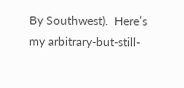By Southwest).  Here’s my arbitrary-but-still-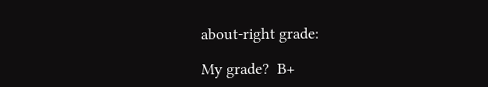about-right grade:

My grade?  B+